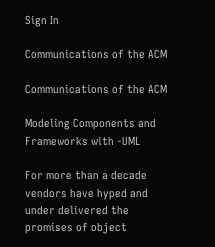Sign In

Communications of the ACM

Communications of the ACM

Modeling Components and Frameworks with -UML

For more than a decade vendors have hyped and under delivered the promises of object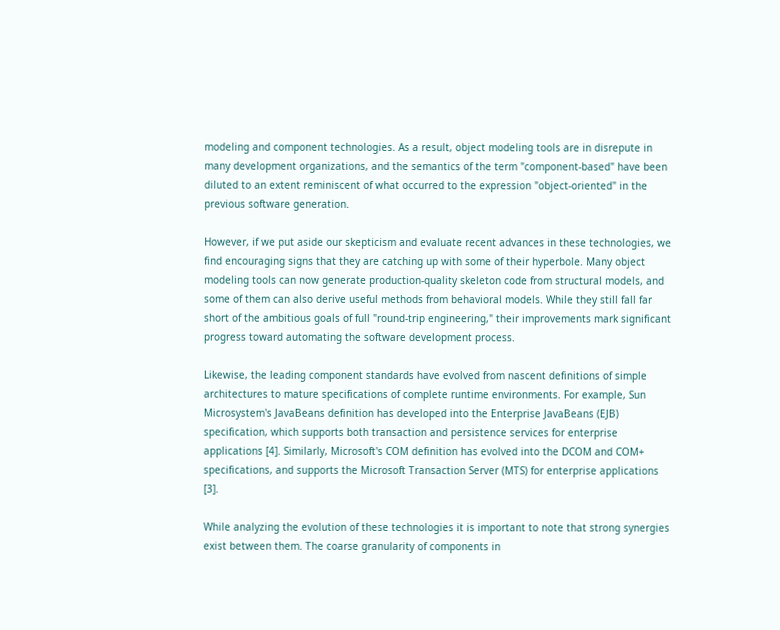modeling and component technologies. As a result, object modeling tools are in disrepute in many development organizations, and the semantics of the term "component-based" have been diluted to an extent reminiscent of what occurred to the expression "object-oriented" in the previous software generation.

However, if we put aside our skepticism and evaluate recent advances in these technologies, we find encouraging signs that they are catching up with some of their hyperbole. Many object modeling tools can now generate production-quality skeleton code from structural models, and some of them can also derive useful methods from behavioral models. While they still fall far short of the ambitious goals of full "round-trip engineering," their improvements mark significant progress toward automating the software development process.

Likewise, the leading component standards have evolved from nascent definitions of simple architectures to mature specifications of complete runtime environments. For example, Sun Microsystem's JavaBeans definition has developed into the Enterprise JavaBeans (EJB) specification, which supports both transaction and persistence services for enterprise applications [4]. Similarly, Microsoft's COM definition has evolved into the DCOM and COM+ specifications, and supports the Microsoft Transaction Server (MTS) for enterprise applications [3].

While analyzing the evolution of these technologies it is important to note that strong synergies exist between them. The coarse granularity of components in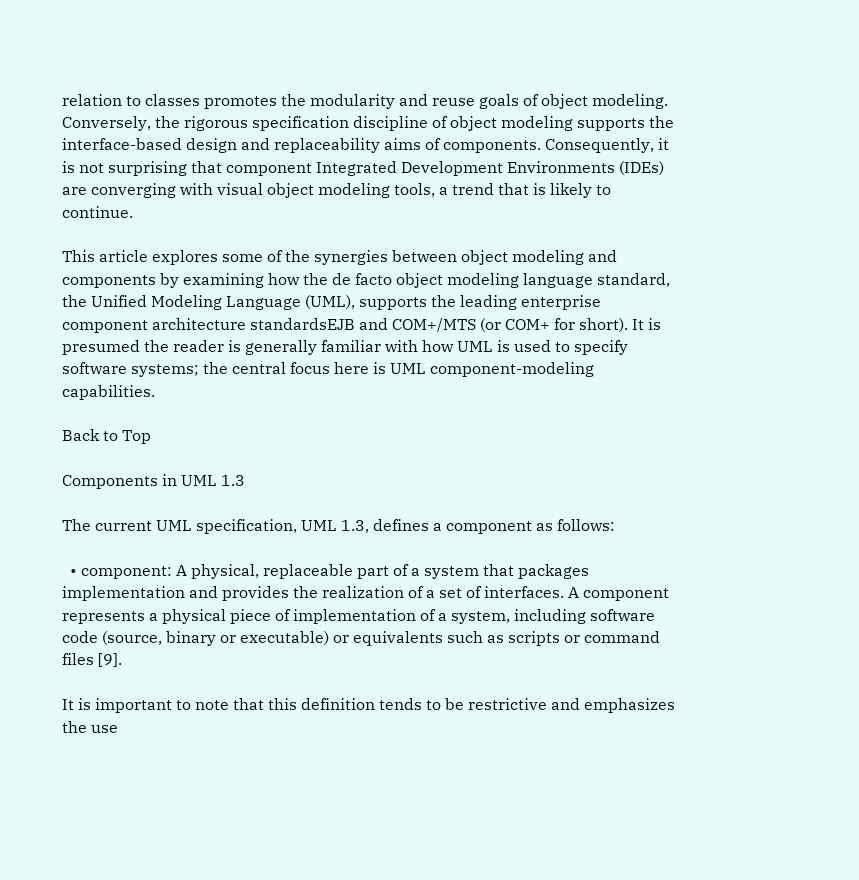relation to classes promotes the modularity and reuse goals of object modeling. Conversely, the rigorous specification discipline of object modeling supports the interface-based design and replaceability aims of components. Consequently, it is not surprising that component Integrated Development Environments (IDEs) are converging with visual object modeling tools, a trend that is likely to continue.

This article explores some of the synergies between object modeling and components by examining how the de facto object modeling language standard, the Unified Modeling Language (UML), supports the leading enterprise component architecture standardsEJB and COM+/MTS (or COM+ for short). It is presumed the reader is generally familiar with how UML is used to specify software systems; the central focus here is UML component-modeling capabilities.

Back to Top

Components in UML 1.3

The current UML specification, UML 1.3, defines a component as follows:

  • component: A physical, replaceable part of a system that packages implementation and provides the realization of a set of interfaces. A component represents a physical piece of implementation of a system, including software code (source, binary or executable) or equivalents such as scripts or command files [9].

It is important to note that this definition tends to be restrictive and emphasizes the use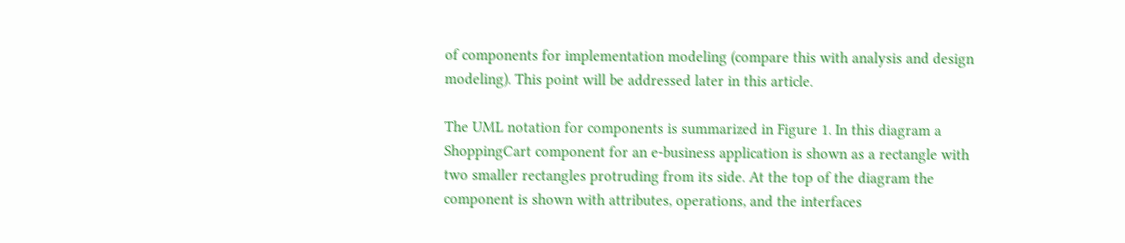of components for implementation modeling (compare this with analysis and design modeling). This point will be addressed later in this article.

The UML notation for components is summarized in Figure 1. In this diagram a ShoppingCart component for an e-business application is shown as a rectangle with two smaller rectangles protruding from its side. At the top of the diagram the component is shown with attributes, operations, and the interfaces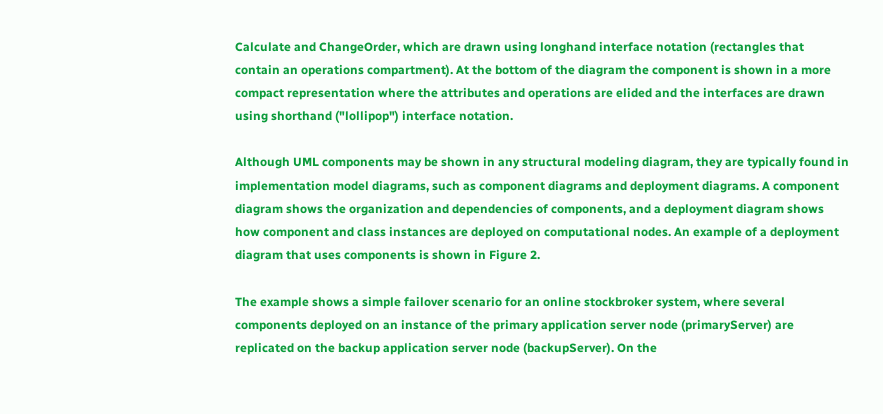Calculate and ChangeOrder, which are drawn using longhand interface notation (rectangles that contain an operations compartment). At the bottom of the diagram the component is shown in a more compact representation where the attributes and operations are elided and the interfaces are drawn using shorthand ("lollipop") interface notation.

Although UML components may be shown in any structural modeling diagram, they are typically found in implementation model diagrams, such as component diagrams and deployment diagrams. A component diagram shows the organization and dependencies of components, and a deployment diagram shows how component and class instances are deployed on computational nodes. An example of a deployment diagram that uses components is shown in Figure 2.

The example shows a simple failover scenario for an online stockbroker system, where several components deployed on an instance of the primary application server node (primaryServer) are replicated on the backup application server node (backupServer). On the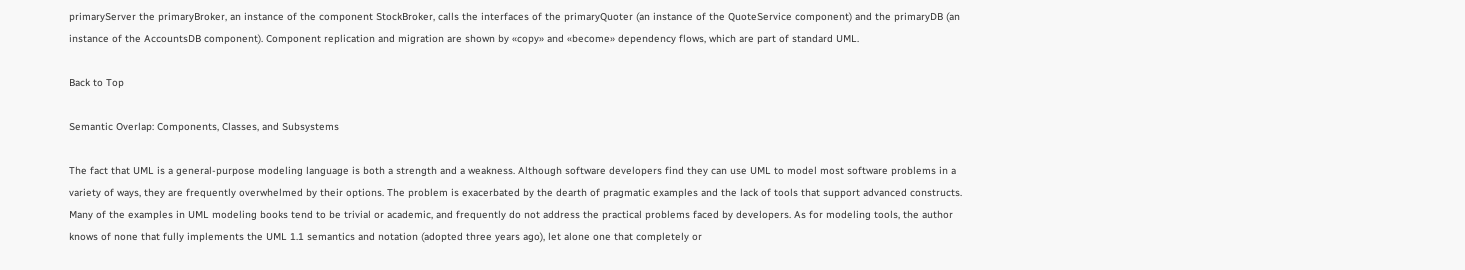primaryServer the primaryBroker, an instance of the component StockBroker, calls the interfaces of the primaryQuoter (an instance of the QuoteService component) and the primaryDB (an instance of the AccountsDB component). Component replication and migration are shown by «copy» and «become» dependency flows, which are part of standard UML.

Back to Top

Semantic Overlap: Components, Classes, and Subsystems

The fact that UML is a general-purpose modeling language is both a strength and a weakness. Although software developers find they can use UML to model most software problems in a variety of ways, they are frequently overwhelmed by their options. The problem is exacerbated by the dearth of pragmatic examples and the lack of tools that support advanced constructs. Many of the examples in UML modeling books tend to be trivial or academic, and frequently do not address the practical problems faced by developers. As for modeling tools, the author knows of none that fully implements the UML 1.1 semantics and notation (adopted three years ago), let alone one that completely or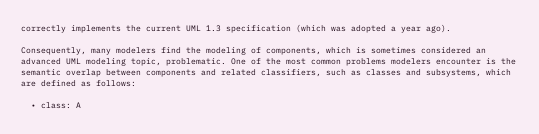correctly implements the current UML 1.3 specification (which was adopted a year ago).

Consequently, many modelers find the modeling of components, which is sometimes considered an advanced UML modeling topic, problematic. One of the most common problems modelers encounter is the semantic overlap between components and related classifiers, such as classes and subsystems, which are defined as follows:

  • class: A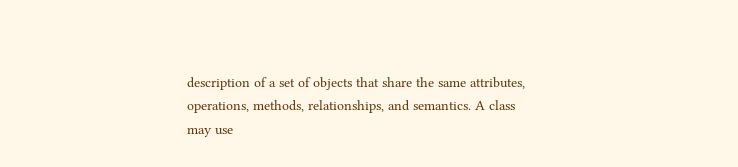description of a set of objects that share the same attributes, operations, methods, relationships, and semantics. A class may use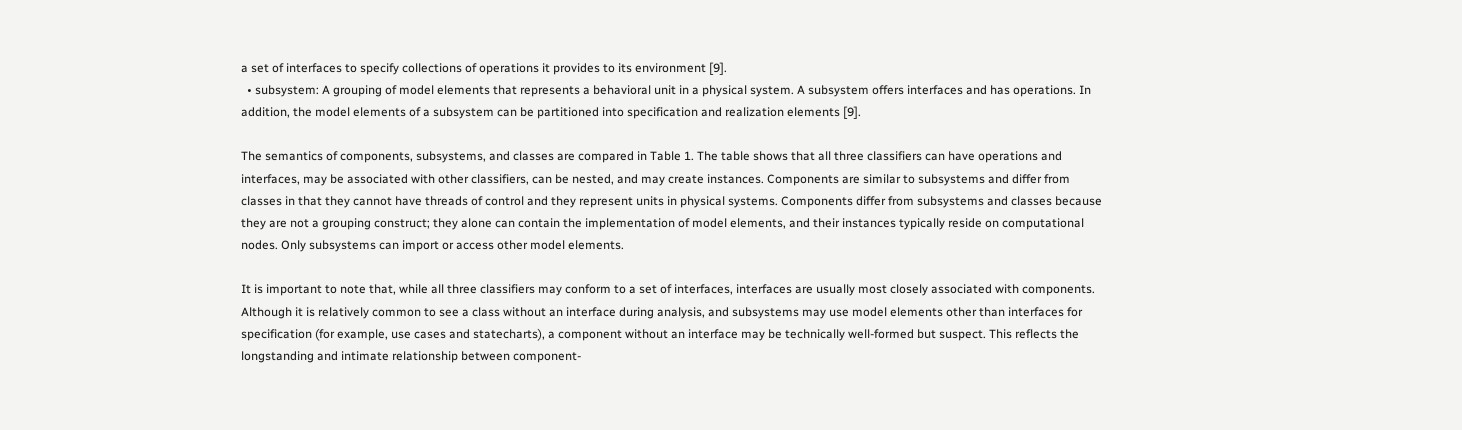a set of interfaces to specify collections of operations it provides to its environment [9].
  • subsystem: A grouping of model elements that represents a behavioral unit in a physical system. A subsystem offers interfaces and has operations. In addition, the model elements of a subsystem can be partitioned into specification and realization elements [9].

The semantics of components, subsystems, and classes are compared in Table 1. The table shows that all three classifiers can have operations and interfaces, may be associated with other classifiers, can be nested, and may create instances. Components are similar to subsystems and differ from classes in that they cannot have threads of control and they represent units in physical systems. Components differ from subsystems and classes because they are not a grouping construct; they alone can contain the implementation of model elements, and their instances typically reside on computational nodes. Only subsystems can import or access other model elements.

It is important to note that, while all three classifiers may conform to a set of interfaces, interfaces are usually most closely associated with components. Although it is relatively common to see a class without an interface during analysis, and subsystems may use model elements other than interfaces for specification (for example, use cases and statecharts), a component without an interface may be technically well-formed but suspect. This reflects the longstanding and intimate relationship between component-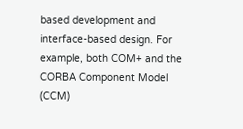based development and interface-based design. For example, both COM+ and the CORBA Component Model (CCM)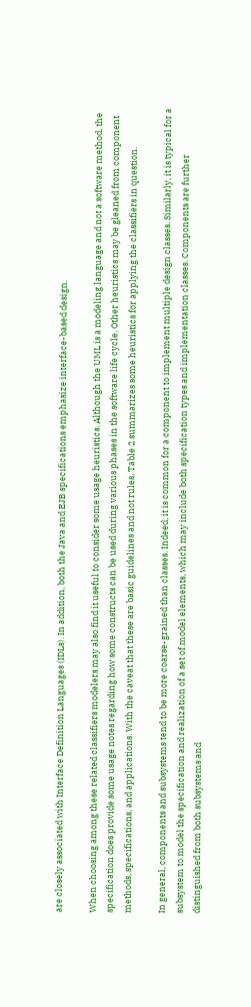are closely associated with Interface Definition Languages (IDLs). In addition, both the Java and EJB specifications emphasize interface-based design.

When choosing among these related classifiers modelers may also find it useful to consider some usage heuristics. Although the UML is a modeling language and not a software method, the specification does provide some usage notes regarding how some constructs can be used during various phases in the software life cycle. Other heuristics may be gleaned from component methods, specifications, and applications. With the caveat that these are basic guidelines and not rules, Table 2 summarizes some heuristics for applying the classifiers in question.

In general, components and subsystems tend to be more coarse-grained than classes. Indeed, it is common for a component to implement multiple design classes. Similarly, it is typical for a subsystem to model the specification and realization of a set of model elements, which may include both specification types and implementation classes. Components are further distinguished from both subsystems and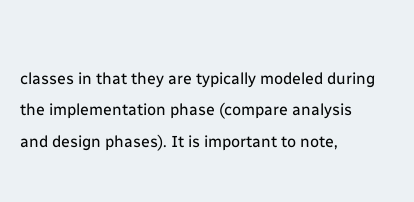classes in that they are typically modeled during the implementation phase (compare analysis and design phases). It is important to note,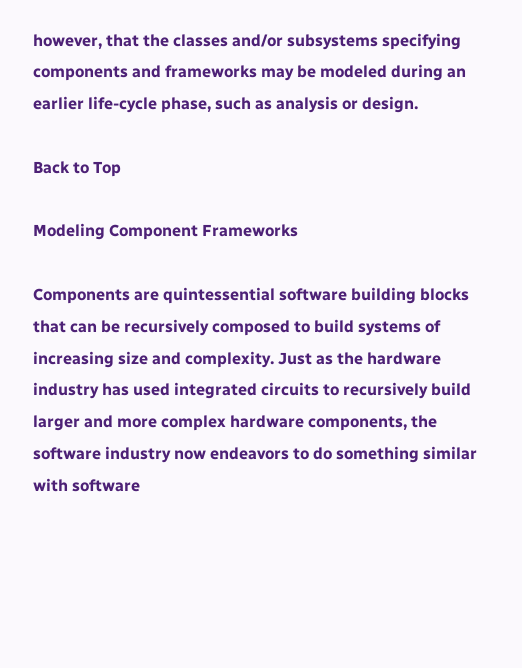however, that the classes and/or subsystems specifying components and frameworks may be modeled during an earlier life-cycle phase, such as analysis or design.

Back to Top

Modeling Component Frameworks

Components are quintessential software building blocks that can be recursively composed to build systems of increasing size and complexity. Just as the hardware industry has used integrated circuits to recursively build larger and more complex hardware components, the software industry now endeavors to do something similar with software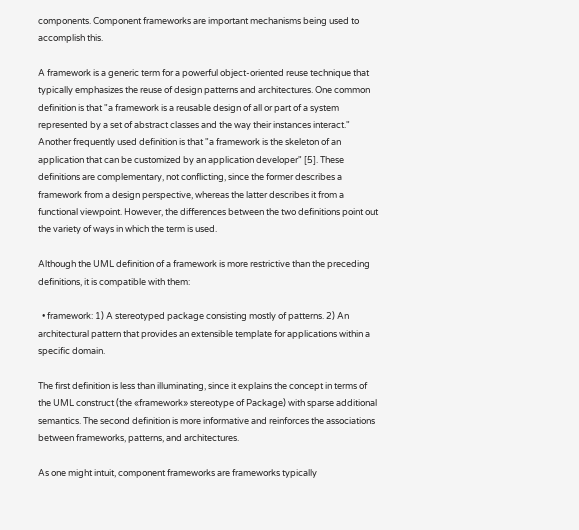components. Component frameworks are important mechanisms being used to accomplish this.

A framework is a generic term for a powerful object-oriented reuse technique that typically emphasizes the reuse of design patterns and architectures. One common definition is that "a framework is a reusable design of all or part of a system represented by a set of abstract classes and the way their instances interact." Another frequently used definition is that "a framework is the skeleton of an application that can be customized by an application developer" [5]. These definitions are complementary, not conflicting, since the former describes a framework from a design perspective, whereas the latter describes it from a functional viewpoint. However, the differences between the two definitions point out the variety of ways in which the term is used.

Although the UML definition of a framework is more restrictive than the preceding definitions, it is compatible with them:

  • framework: 1) A stereotyped package consisting mostly of patterns. 2) An architectural pattern that provides an extensible template for applications within a specific domain.

The first definition is less than illuminating, since it explains the concept in terms of the UML construct (the «framework» stereotype of Package) with sparse additional semantics. The second definition is more informative and reinforces the associations between frameworks, patterns, and architectures.

As one might intuit, component frameworks are frameworks typically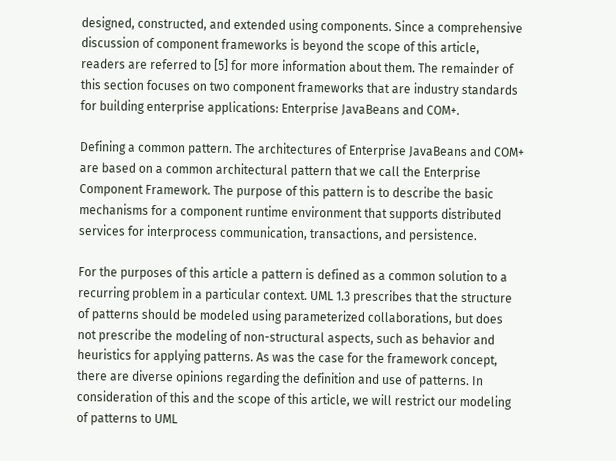designed, constructed, and extended using components. Since a comprehensive discussion of component frameworks is beyond the scope of this article, readers are referred to [5] for more information about them. The remainder of this section focuses on two component frameworks that are industry standards for building enterprise applications: Enterprise JavaBeans and COM+.

Defining a common pattern. The architectures of Enterprise JavaBeans and COM+ are based on a common architectural pattern that we call the Enterprise Component Framework. The purpose of this pattern is to describe the basic mechanisms for a component runtime environment that supports distributed services for interprocess communication, transactions, and persistence.

For the purposes of this article a pattern is defined as a common solution to a recurring problem in a particular context. UML 1.3 prescribes that the structure of patterns should be modeled using parameterized collaborations, but does not prescribe the modeling of non-structural aspects, such as behavior and heuristics for applying patterns. As was the case for the framework concept, there are diverse opinions regarding the definition and use of patterns. In consideration of this and the scope of this article, we will restrict our modeling of patterns to UML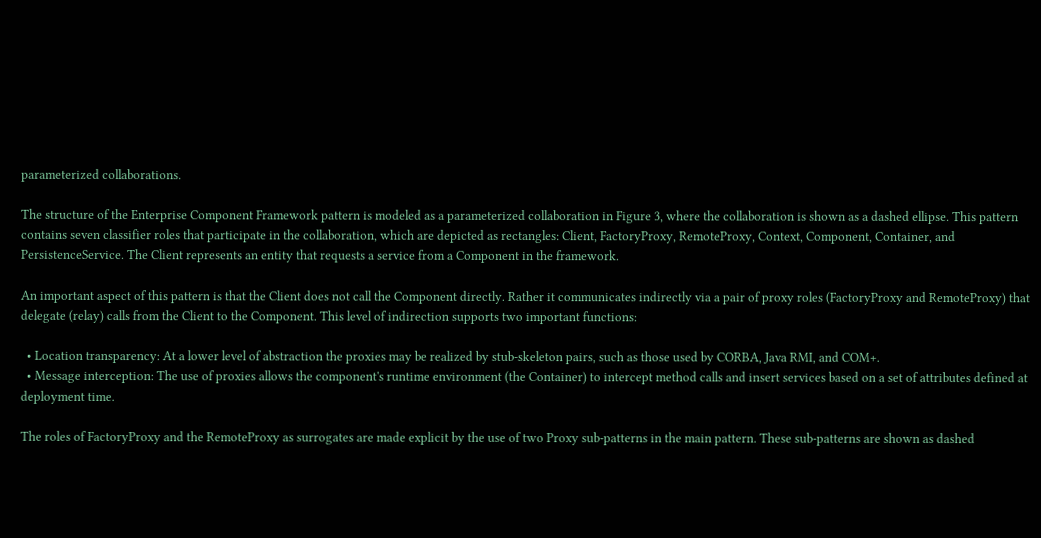parameterized collaborations.

The structure of the Enterprise Component Framework pattern is modeled as a parameterized collaboration in Figure 3, where the collaboration is shown as a dashed ellipse. This pattern contains seven classifier roles that participate in the collaboration, which are depicted as rectangles: Client, FactoryProxy, RemoteProxy, Context, Component, Container, and PersistenceService. The Client represents an entity that requests a service from a Component in the framework.

An important aspect of this pattern is that the Client does not call the Component directly. Rather it communicates indirectly via a pair of proxy roles (FactoryProxy and RemoteProxy) that delegate (relay) calls from the Client to the Component. This level of indirection supports two important functions:

  • Location transparency: At a lower level of abstraction the proxies may be realized by stub-skeleton pairs, such as those used by CORBA, Java RMI, and COM+.
  • Message interception: The use of proxies allows the component's runtime environment (the Container) to intercept method calls and insert services based on a set of attributes defined at deployment time.

The roles of FactoryProxy and the RemoteProxy as surrogates are made explicit by the use of two Proxy sub-patterns in the main pattern. These sub-patterns are shown as dashed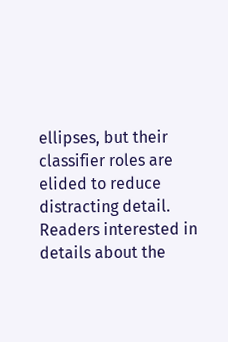ellipses, but their classifier roles are elided to reduce distracting detail. Readers interested in details about the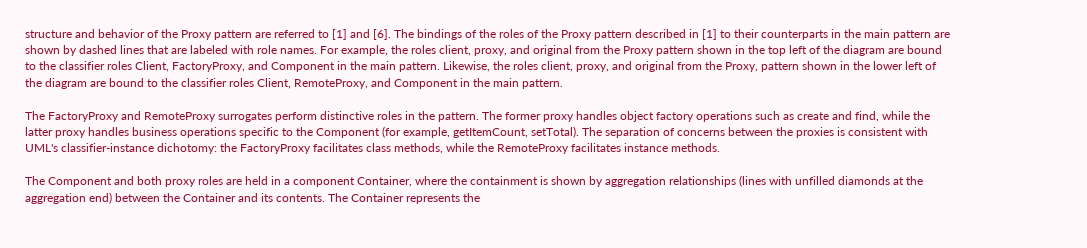structure and behavior of the Proxy pattern are referred to [1] and [6]. The bindings of the roles of the Proxy pattern described in [1] to their counterparts in the main pattern are shown by dashed lines that are labeled with role names. For example, the roles client, proxy, and original from the Proxy pattern shown in the top left of the diagram are bound to the classifier roles Client, FactoryProxy, and Component in the main pattern. Likewise, the roles client, proxy, and original from the Proxy, pattern shown in the lower left of the diagram are bound to the classifier roles Client, RemoteProxy, and Component in the main pattern.

The FactoryProxy and RemoteProxy surrogates perform distinctive roles in the pattern. The former proxy handles object factory operations such as create and find, while the latter proxy handles business operations specific to the Component (for example, getItemCount, setTotal). The separation of concerns between the proxies is consistent with UML's classifier-instance dichotomy: the FactoryProxy facilitates class methods, while the RemoteProxy facilitates instance methods.

The Component and both proxy roles are held in a component Container, where the containment is shown by aggregation relationships (lines with unfilled diamonds at the aggregation end) between the Container and its contents. The Container represents the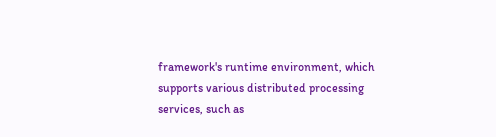framework's runtime environment, which supports various distributed processing services, such as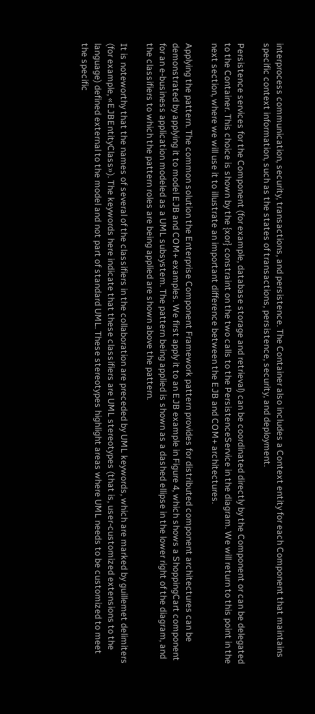interprocess communication, security, transactions, and persistence. The Container also includes a Context entity for each Component that maintains specific context information, such as the states of transactions, persistence, security, and deployment.

Persistence services for the Component (for example, database storage and retrieval) can be coordinated directly by the Component or can be delegated to the Container. This choice is shown by the {xor} constraint on the two calls to the PersistenceService in the diagram. We will return to this point in the next section, where we will use it to illustrate an important difference between the EJB and COM+ architectures.

Applying the pattern. The common solution the Enterprise Component Framework pattern provides for distributed component architectures can be demonstrated by applying it to model EJB and COM+ examples. We first apply it to an EJB example in Figure 4, which shows a ShoppingCart component for an e-business application modeled as a UML subsystem. The pattern being applied is shown as a dashed ellipse in the lower right of the diagram, and the classifiers to which the pattern roles are being applied are shown above the pattern.

It is noteworthy that the names of several of the classifiers in the collaboration are preceded by UML keywords, which are marked by guillemet delimiters (for example, «EJBEntityClass»). The keywords here indicate that these classifiers are UML stereotypes (that is, user-customized extensions to the language) defined external to the model and not part of standard UML. These stereotypes highlight areas where UML needs to be customized to meet the specific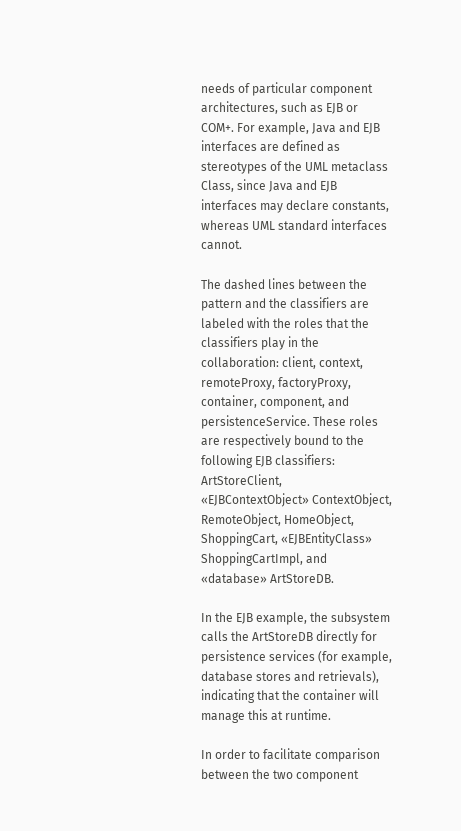needs of particular component architectures, such as EJB or COM+. For example, Java and EJB interfaces are defined as stereotypes of the UML metaclass Class, since Java and EJB interfaces may declare constants, whereas UML standard interfaces cannot.

The dashed lines between the pattern and the classifiers are labeled with the roles that the classifiers play in the collaboration: client, context, remoteProxy, factoryProxy, container, component, and persistenceService. These roles are respectively bound to the following EJB classifiers: ArtStoreClient, «EJBContextObject» ContextObject, RemoteObject, HomeObject, ShoppingCart, «EJBEntityClass» ShoppingCartImpl, and «database» ArtStoreDB.

In the EJB example, the subsystem calls the ArtStoreDB directly for persistence services (for example, database stores and retrievals), indicating that the container will manage this at runtime.

In order to facilitate comparison between the two component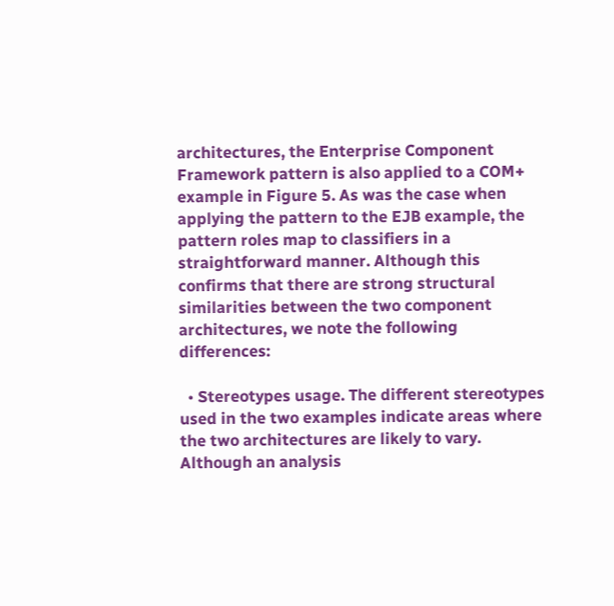architectures, the Enterprise Component Framework pattern is also applied to a COM+ example in Figure 5. As was the case when applying the pattern to the EJB example, the pattern roles map to classifiers in a straightforward manner. Although this confirms that there are strong structural similarities between the two component architectures, we note the following differences:

  • Stereotypes usage. The different stereotypes used in the two examples indicate areas where the two architectures are likely to vary. Although an analysis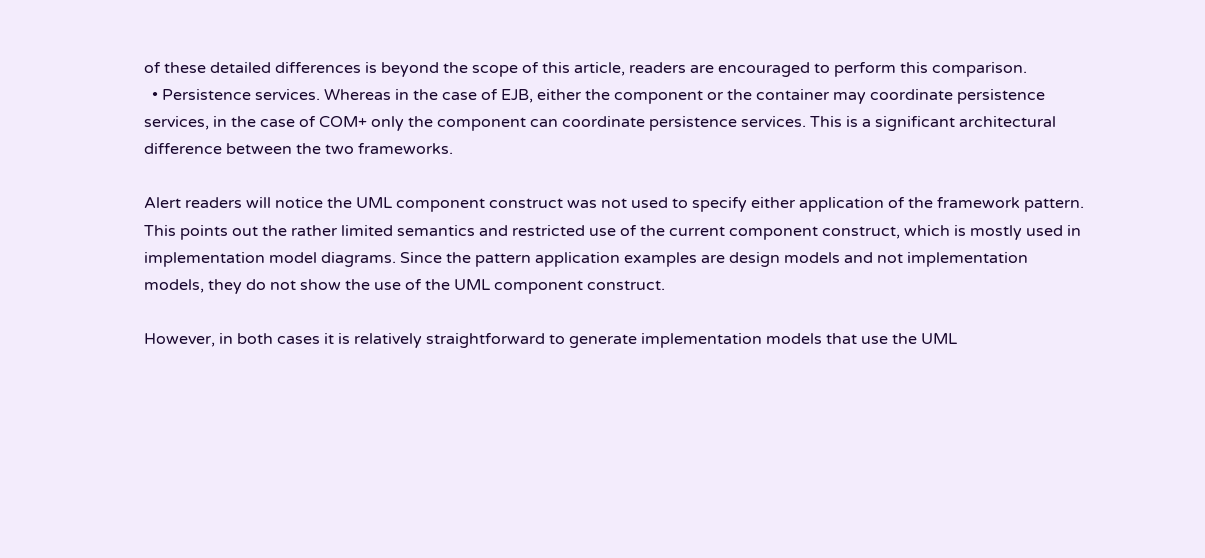of these detailed differences is beyond the scope of this article, readers are encouraged to perform this comparison.
  • Persistence services. Whereas in the case of EJB, either the component or the container may coordinate persistence services, in the case of COM+ only the component can coordinate persistence services. This is a significant architectural difference between the two frameworks.

Alert readers will notice the UML component construct was not used to specify either application of the framework pattern. This points out the rather limited semantics and restricted use of the current component construct, which is mostly used in implementation model diagrams. Since the pattern application examples are design models and not implementation models, they do not show the use of the UML component construct.

However, in both cases it is relatively straightforward to generate implementation models that use the UML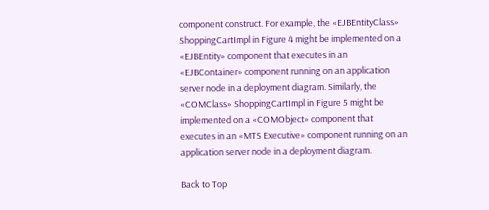component construct. For example, the «EJBEntityClass» ShoppingCartImpl in Figure 4 might be implemented on a «EJBEntity» component that executes in an «EJBContainer» component running on an application server node in a deployment diagram. Similarly, the «COMClass» ShoppingCartImpl in Figure 5 might be implemented on a «COMObject» component that executes in an «MTS Executive» component running on an application server node in a deployment diagram.

Back to Top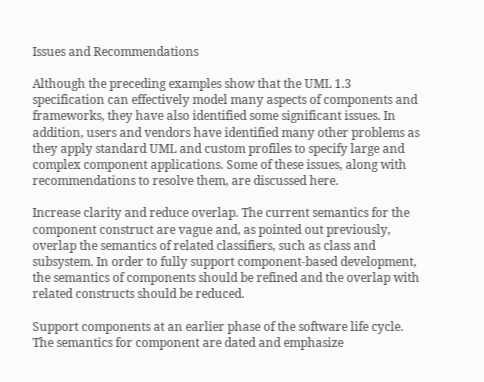Issues and Recommendations

Although the preceding examples show that the UML 1.3 specification can effectively model many aspects of components and frameworks, they have also identified some significant issues. In addition, users and vendors have identified many other problems as they apply standard UML and custom profiles to specify large and complex component applications. Some of these issues, along with recommendations to resolve them, are discussed here.

Increase clarity and reduce overlap. The current semantics for the component construct are vague and, as pointed out previously, overlap the semantics of related classifiers, such as class and subsystem. In order to fully support component-based development, the semantics of components should be refined and the overlap with related constructs should be reduced.

Support components at an earlier phase of the software life cycle. The semantics for component are dated and emphasize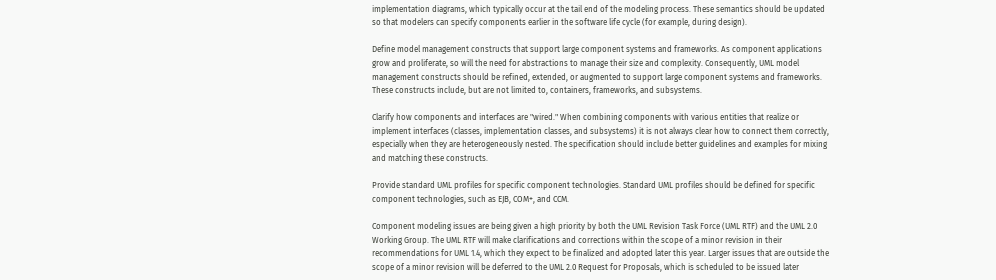implementation diagrams, which typically occur at the tail end of the modeling process. These semantics should be updated so that modelers can specify components earlier in the software life cycle (for example, during design).

Define model management constructs that support large component systems and frameworks. As component applications grow and proliferate, so will the need for abstractions to manage their size and complexity. Consequently, UML model management constructs should be refined, extended, or augmented to support large component systems and frameworks. These constructs include, but are not limited to, containers, frameworks, and subsystems.

Clarify how components and interfaces are "wired." When combining components with various entities that realize or implement interfaces (classes, implementation classes, and subsystems) it is not always clear how to connect them correctly, especially when they are heterogeneously nested. The specification should include better guidelines and examples for mixing and matching these constructs.

Provide standard UML profiles for specific component technologies. Standard UML profiles should be defined for specific component technologies, such as EJB, COM+, and CCM.

Component modeling issues are being given a high priority by both the UML Revision Task Force (UML RTF) and the UML 2.0 Working Group. The UML RTF will make clarifications and corrections within the scope of a minor revision in their recommendations for UML 1.4, which they expect to be finalized and adopted later this year. Larger issues that are outside the scope of a minor revision will be deferred to the UML 2.0 Request for Proposals, which is scheduled to be issued later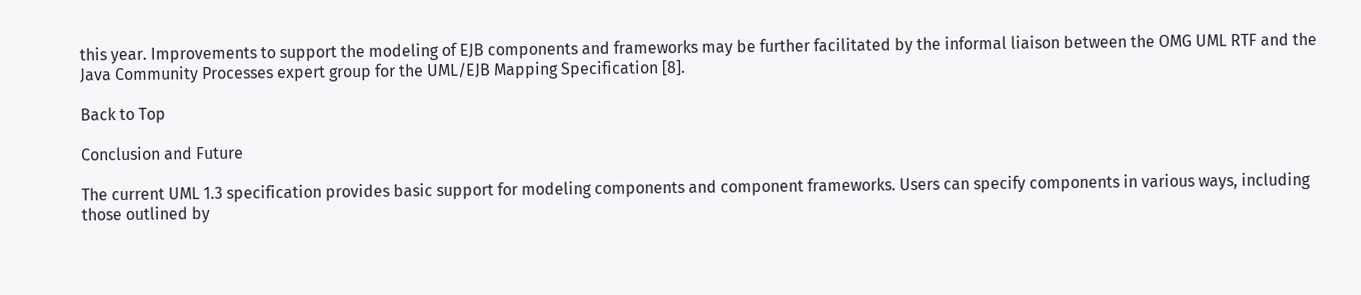this year. Improvements to support the modeling of EJB components and frameworks may be further facilitated by the informal liaison between the OMG UML RTF and the Java Community Processes expert group for the UML/EJB Mapping Specification [8].

Back to Top

Conclusion and Future

The current UML 1.3 specification provides basic support for modeling components and component frameworks. Users can specify components in various ways, including those outlined by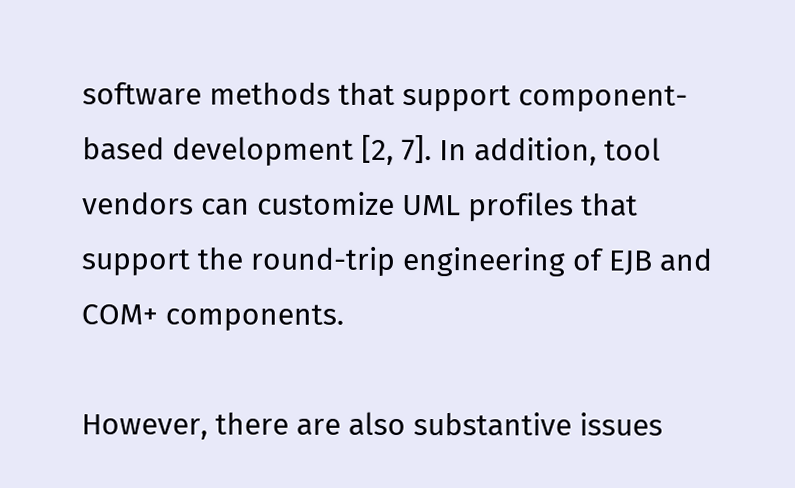software methods that support component-based development [2, 7]. In addition, tool vendors can customize UML profiles that support the round-trip engineering of EJB and COM+ components.

However, there are also substantive issues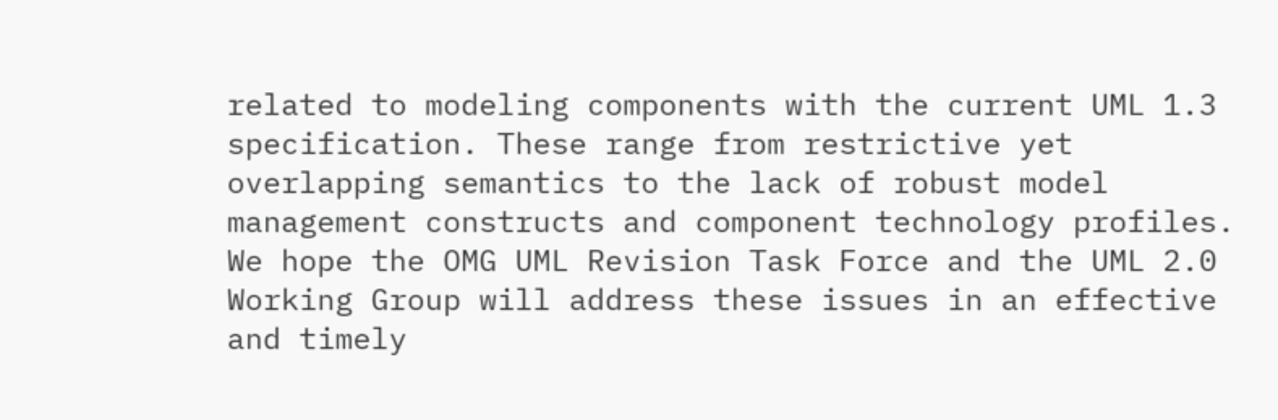related to modeling components with the current UML 1.3 specification. These range from restrictive yet overlapping semantics to the lack of robust model management constructs and component technology profiles. We hope the OMG UML Revision Task Force and the UML 2.0 Working Group will address these issues in an effective and timely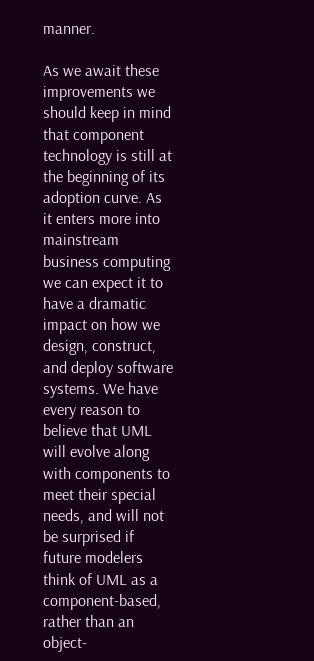manner.

As we await these improvements we should keep in mind that component technology is still at the beginning of its adoption curve. As it enters more into mainstream business computing we can expect it to have a dramatic impact on how we design, construct, and deploy software systems. We have every reason to believe that UML will evolve along with components to meet their special needs, and will not be surprised if future modelers think of UML as a component-based, rather than an object-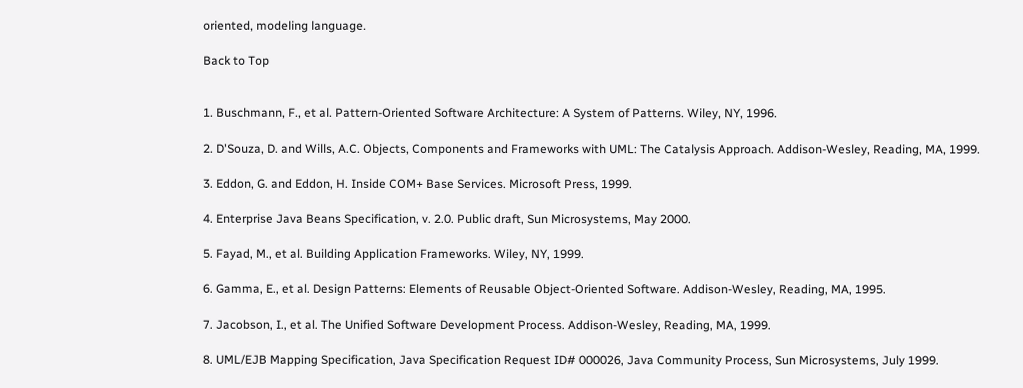oriented, modeling language.

Back to Top


1. Buschmann, F., et al. Pattern-Oriented Software Architecture: A System of Patterns. Wiley, NY, 1996.

2. D'Souza, D. and Wills, A.C. Objects, Components and Frameworks with UML: The Catalysis Approach. Addison-Wesley, Reading, MA, 1999.

3. Eddon, G. and Eddon, H. Inside COM+ Base Services. Microsoft Press, 1999.

4. Enterprise Java Beans Specification, v. 2.0. Public draft, Sun Microsystems, May 2000.

5. Fayad, M., et al. Building Application Frameworks. Wiley, NY, 1999.

6. Gamma, E., et al. Design Patterns: Elements of Reusable Object-Oriented Software. Addison-Wesley, Reading, MA, 1995.

7. Jacobson, I., et al. The Unified Software Development Process. Addison-Wesley, Reading, MA, 1999.

8. UML/EJB Mapping Specification, Java Specification Request ID# 000026, Java Community Process, Sun Microsystems, July 1999.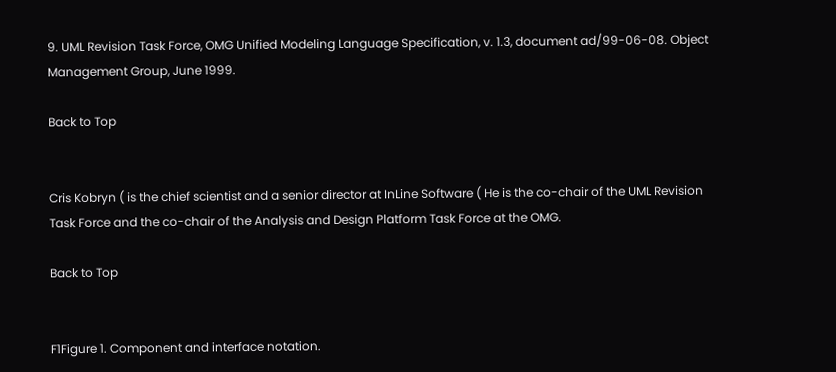9. UML Revision Task Force, OMG Unified Modeling Language Specification, v. 1.3, document ad/99-06-08. Object Management Group, June 1999.

Back to Top


Cris Kobryn ( is the chief scientist and a senior director at InLine Software ( He is the co-chair of the UML Revision Task Force and the co-chair of the Analysis and Design Platform Task Force at the OMG.

Back to Top


F1Figure 1. Component and interface notation.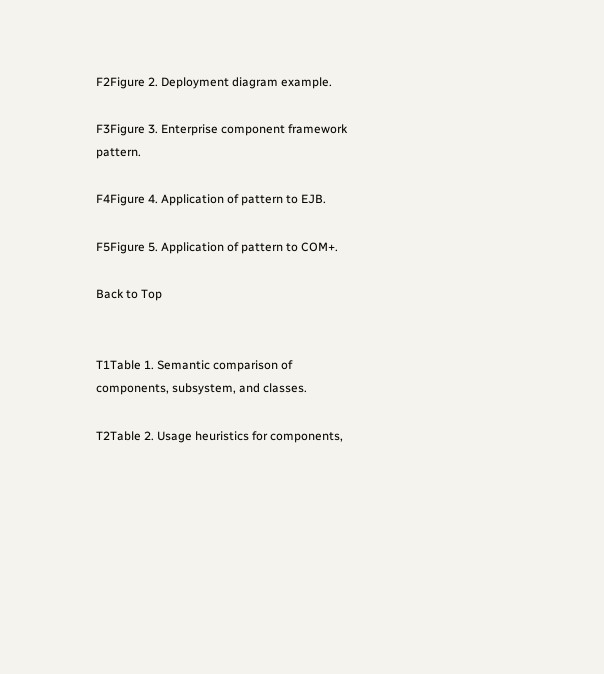F2Figure 2. Deployment diagram example.

F3Figure 3. Enterprise component framework pattern.

F4Figure 4. Application of pattern to EJB.

F5Figure 5. Application of pattern to COM+.

Back to Top


T1Table 1. Semantic comparison of components, subsystem, and classes.

T2Table 2. Usage heuristics for components,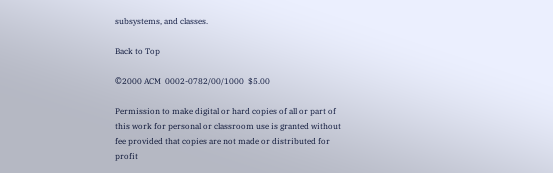subsystems, and classes.

Back to Top

©2000 ACM  0002-0782/00/1000  $5.00

Permission to make digital or hard copies of all or part of this work for personal or classroom use is granted without fee provided that copies are not made or distributed for profit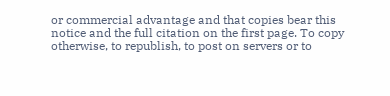or commercial advantage and that copies bear this notice and the full citation on the first page. To copy otherwise, to republish, to post on servers or to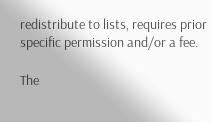redistribute to lists, requires prior specific permission and/or a fee.

The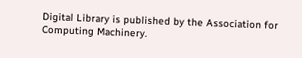Digital Library is published by the Association for Computing Machinery.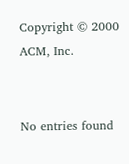Copyright © 2000 ACM, Inc.


No entries found